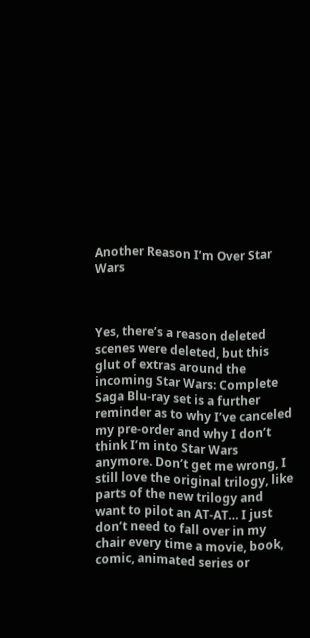Another Reason I’m Over Star Wars



Yes, there’s a reason deleted scenes were deleted, but this glut of extras around the incoming Star Wars: Complete Saga Blu-ray set is a further reminder as to why I’ve canceled my pre-order and why I don’t think I’m into Star Wars anymore. Don’t get me wrong, I still love the original trilogy, like parts of the new trilogy and want to pilot an AT-AT… I just don’t need to fall over in my chair every time a movie, book, comic, animated series or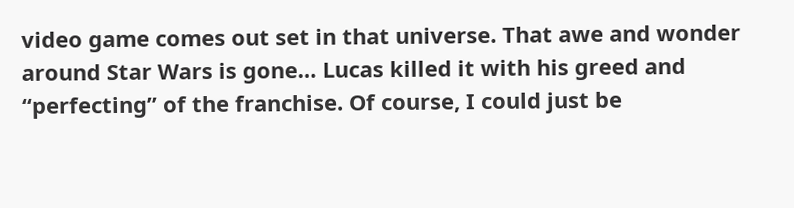video game comes out set in that universe. That awe and wonder around Star Wars is gone… Lucas killed it with his greed and “perfecting” of the franchise. Of course, I could just be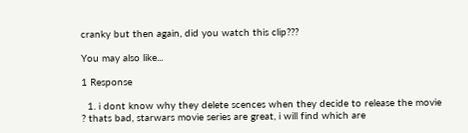cranky but then again, did you watch this clip???

You may also like...

1 Response

  1. i dont know why they delete scences when they decide to release the movie ? thats bad, starwars movie series are great, i will find which are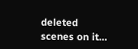deleted scenes on it…